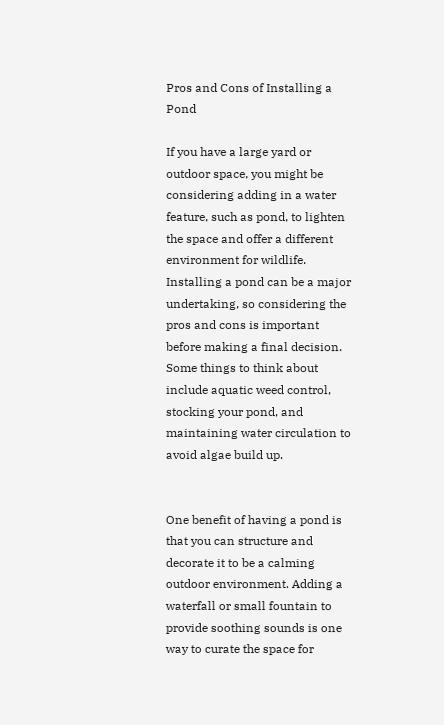Pros and Cons of Installing a Pond

If you have a large yard or outdoor space, you might be considering adding in a water feature, such as pond, to lighten the space and offer a different environment for wildlife. Installing a pond can be a major undertaking, so considering the pros and cons is important before making a final decision. Some things to think about include aquatic weed control, stocking your pond, and maintaining water circulation to avoid algae build up.


One benefit of having a pond is that you can structure and decorate it to be a calming outdoor environment. Adding a waterfall or small fountain to provide soothing sounds is one way to curate the space for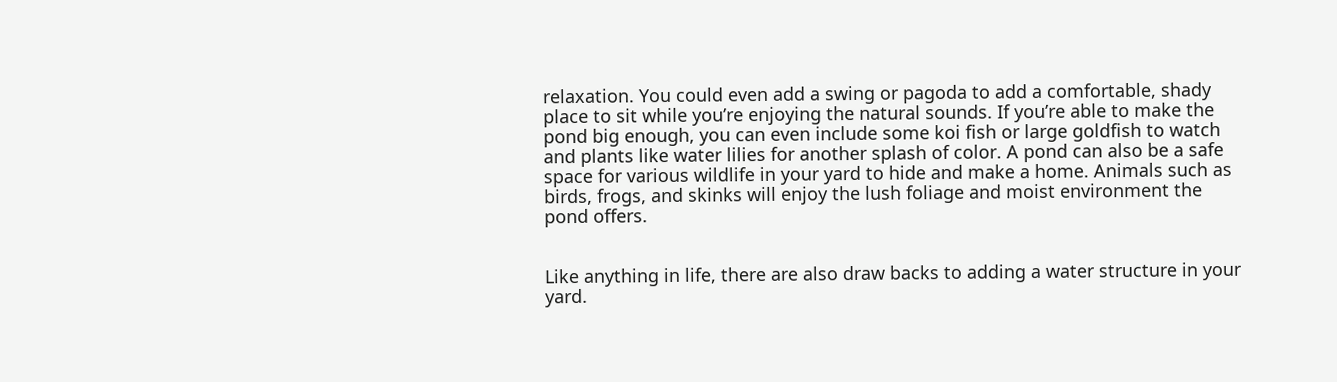relaxation. You could even add a swing or pagoda to add a comfortable, shady place to sit while you’re enjoying the natural sounds. If you’re able to make the pond big enough, you can even include some koi fish or large goldfish to watch and plants like water lilies for another splash of color. A pond can also be a safe space for various wildlife in your yard to hide and make a home. Animals such as birds, frogs, and skinks will enjoy the lush foliage and moist environment the pond offers.


Like anything in life, there are also draw backs to adding a water structure in your yard.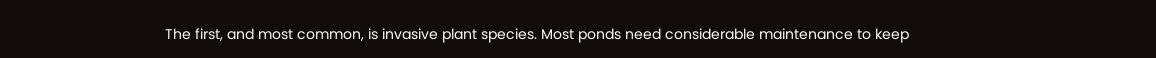The first, and most common, is invasive plant species. Most ponds need considerable maintenance to keep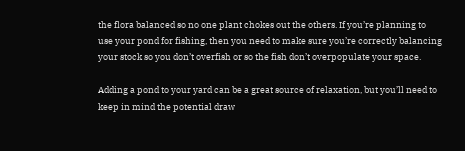the flora balanced so no one plant chokes out the others. If you’re planning to use your pond for fishing, then you need to make sure you’re correctly balancing your stock so you don’t overfish or so the fish don’t overpopulate your space.

Adding a pond to your yard can be a great source of relaxation, but you’ll need to keep in mind the potential draw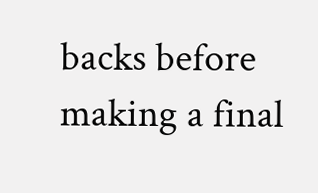backs before making a final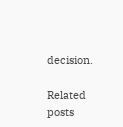decision.

Related posts